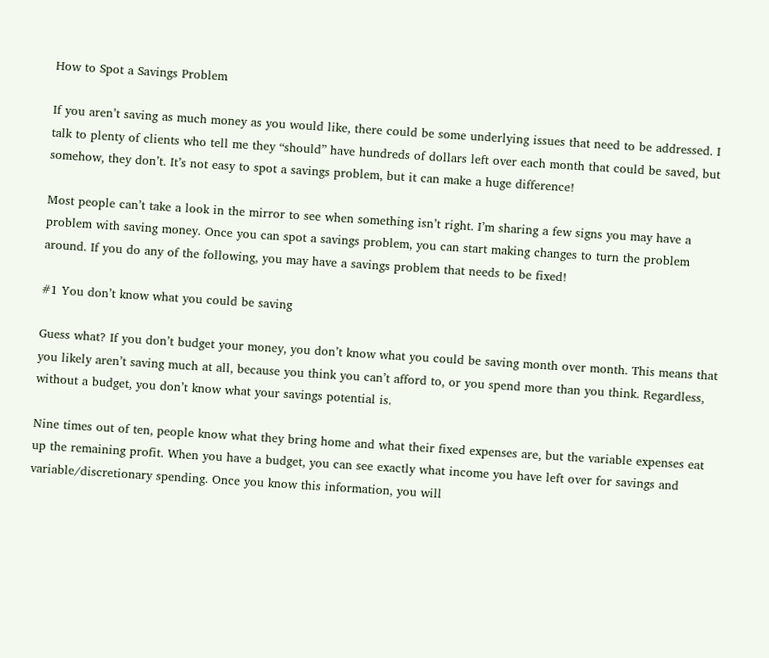How to Spot a Savings Problem

If you aren’t saving as much money as you would like, there could be some underlying issues that need to be addressed. I talk to plenty of clients who tell me they “should” have hundreds of dollars left over each month that could be saved, but somehow, they don’t. It’s not easy to spot a savings problem, but it can make a huge difference!

Most people can’t take a look in the mirror to see when something isn’t right. I’m sharing a few signs you may have a problem with saving money. Once you can spot a savings problem, you can start making changes to turn the problem around. If you do any of the following, you may have a savings problem that needs to be fixed!

#1 You don’t know what you could be saving

Guess what? If you don’t budget your money, you don’t know what you could be saving month over month. This means that you likely aren’t saving much at all, because you think you can’t afford to, or you spend more than you think. Regardless, without a budget, you don’t know what your savings potential is.

Nine times out of ten, people know what they bring home and what their fixed expenses are, but the variable expenses eat up the remaining profit. When you have a budget, you can see exactly what income you have left over for savings and variable/discretionary spending. Once you know this information, you will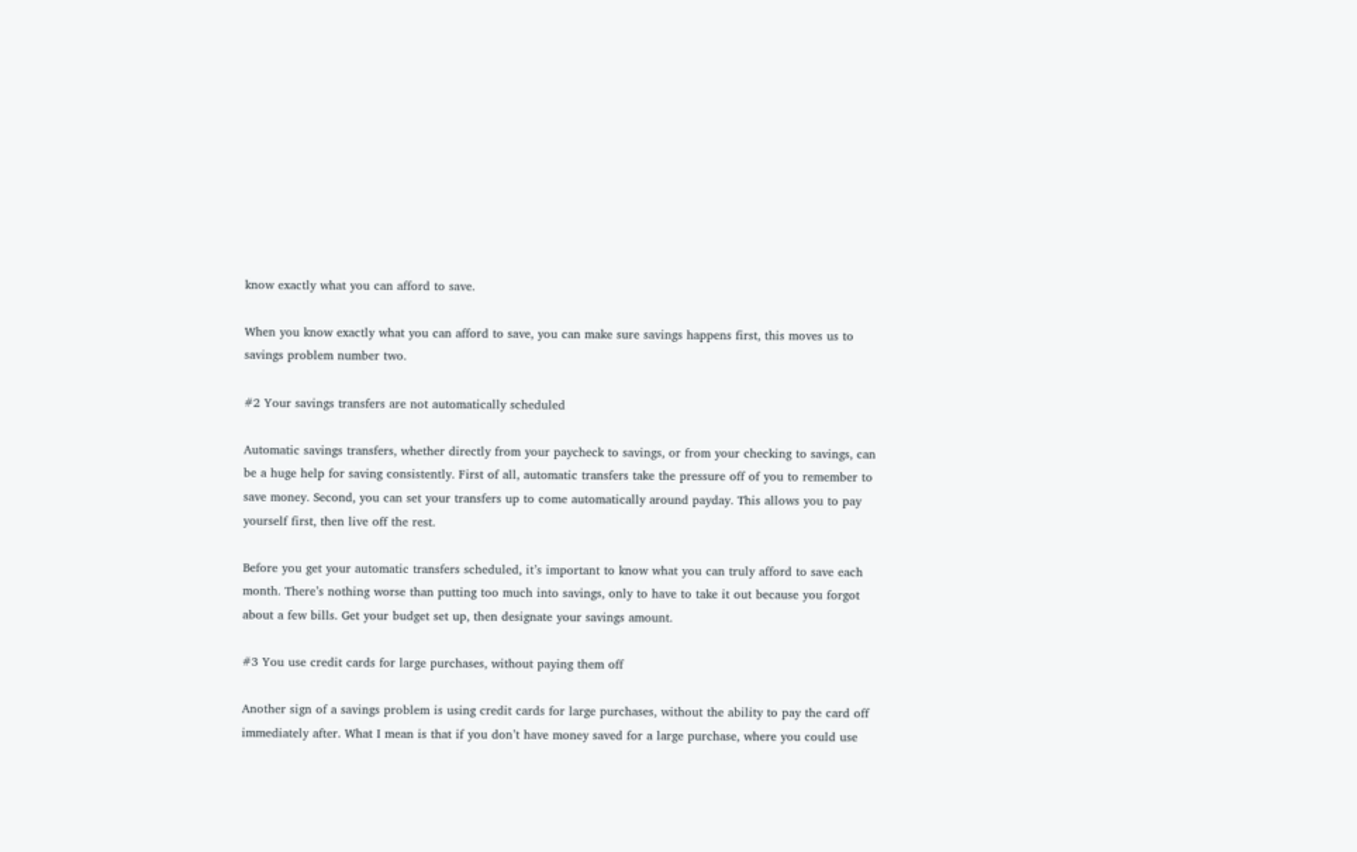know exactly what you can afford to save.

When you know exactly what you can afford to save, you can make sure savings happens first, this moves us to savings problem number two.

#2 Your savings transfers are not automatically scheduled

Automatic savings transfers, whether directly from your paycheck to savings, or from your checking to savings, can be a huge help for saving consistently. First of all, automatic transfers take the pressure off of you to remember to save money. Second, you can set your transfers up to come automatically around payday. This allows you to pay yourself first, then live off the rest.

Before you get your automatic transfers scheduled, it’s important to know what you can truly afford to save each month. There’s nothing worse than putting too much into savings, only to have to take it out because you forgot about a few bills. Get your budget set up, then designate your savings amount.

#3 You use credit cards for large purchases, without paying them off

Another sign of a savings problem is using credit cards for large purchases, without the ability to pay the card off immediately after. What I mean is that if you don’t have money saved for a large purchase, where you could use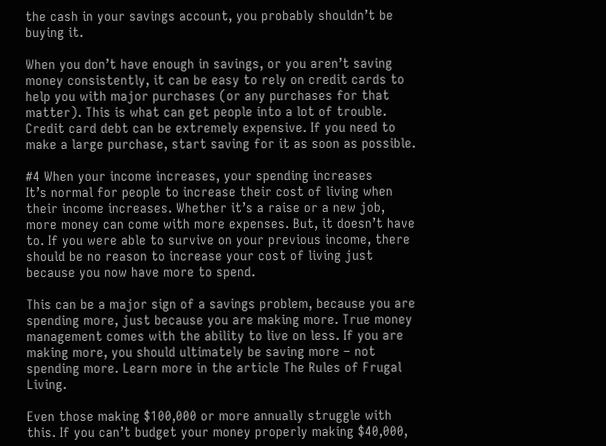the cash in your savings account, you probably shouldn’t be buying it.

When you don’t have enough in savings, or you aren’t saving money consistently, it can be easy to rely on credit cards to help you with major purchases (or any purchases for that matter). This is what can get people into a lot of trouble. Credit card debt can be extremely expensive. If you need to make a large purchase, start saving for it as soon as possible.

#4 When your income increases, your spending increases
It’s normal for people to increase their cost of living when their income increases. Whether it’s a raise or a new job, more money can come with more expenses. But, it doesn’t have to. If you were able to survive on your previous income, there should be no reason to increase your cost of living just because you now have more to spend.

This can be a major sign of a savings problem, because you are spending more, just because you are making more. True money management comes with the ability to live on less. If you are making more, you should ultimately be saving more – not spending more. Learn more in the article The Rules of Frugal Living.

Even those making $100,000 or more annually struggle with this. If you can’t budget your money properly making $40,000,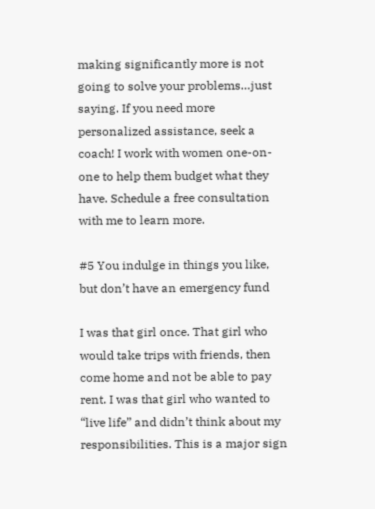making significantly more is not going to solve your problems…just saying. If you need more personalized assistance, seek a coach! I work with women one-on-one to help them budget what they have. Schedule a free consultation with me to learn more.

#5 You indulge in things you like, but don’t have an emergency fund

I was that girl once. That girl who would take trips with friends, then come home and not be able to pay rent. I was that girl who wanted to “live life” and didn’t think about my responsibilities. This is a major sign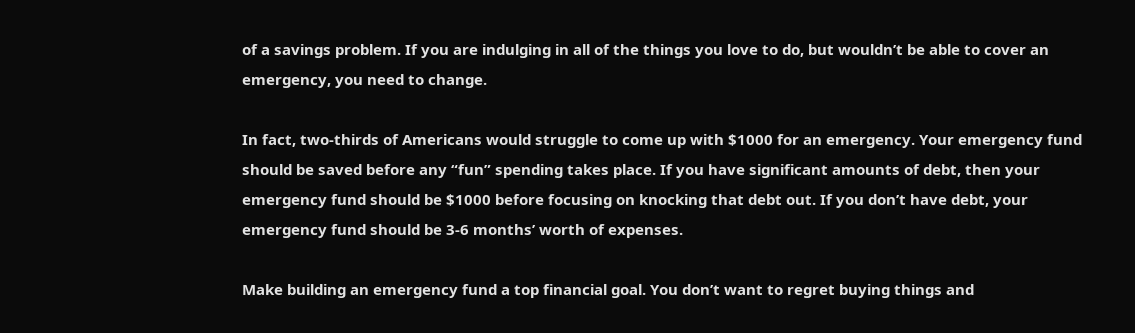of a savings problem. If you are indulging in all of the things you love to do, but wouldn’t be able to cover an emergency, you need to change.

In fact, two-thirds of Americans would struggle to come up with $1000 for an emergency. Your emergency fund should be saved before any “fun” spending takes place. If you have significant amounts of debt, then your emergency fund should be $1000 before focusing on knocking that debt out. If you don’t have debt, your emergency fund should be 3-6 months’ worth of expenses.

Make building an emergency fund a top financial goal. You don’t want to regret buying things and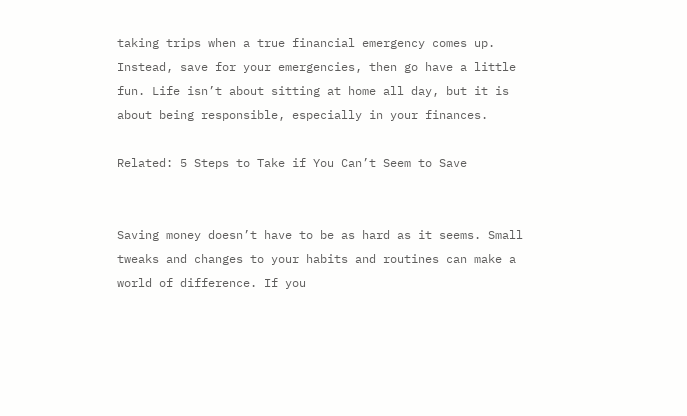taking trips when a true financial emergency comes up. Instead, save for your emergencies, then go have a little fun. Life isn’t about sitting at home all day, but it is about being responsible, especially in your finances.

Related: 5 Steps to Take if You Can’t Seem to Save


Saving money doesn’t have to be as hard as it seems. Small tweaks and changes to your habits and routines can make a world of difference. If you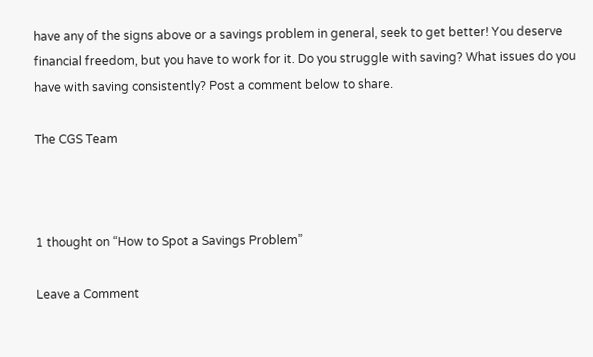have any of the signs above or a savings problem in general, seek to get better! You deserve financial freedom, but you have to work for it. Do you struggle with saving? What issues do you have with saving consistently? Post a comment below to share.

The CGS Team



1 thought on “How to Spot a Savings Problem”

Leave a Comment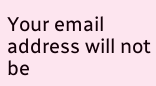Your email address will not be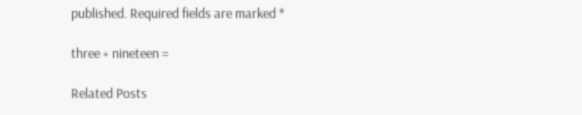published. Required fields are marked *

three + nineteen =

Related Posts